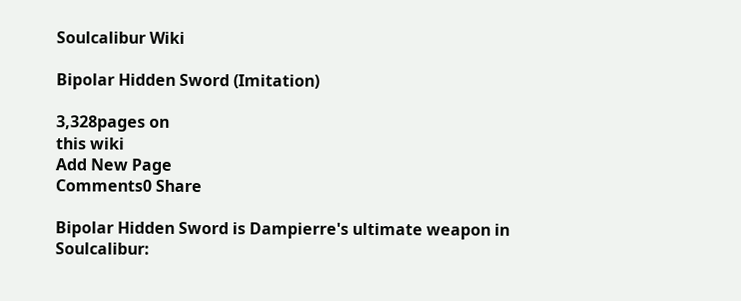Soulcalibur Wiki

Bipolar Hidden Sword (Imitation)

3,328pages on
this wiki
Add New Page
Comments0 Share

Bipolar Hidden Sword is Dampierre's ultimate weapon in Soulcalibur: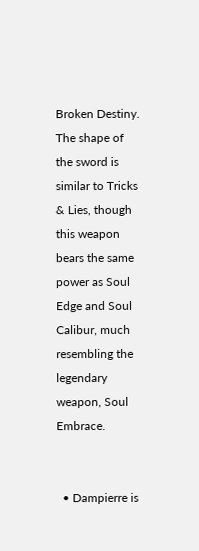Broken Destiny. The shape of the sword is similar to Tricks & Lies, though this weapon bears the same power as Soul Edge and Soul Calibur, much resembling the legendary weapon, Soul Embrace.


  • Dampierre is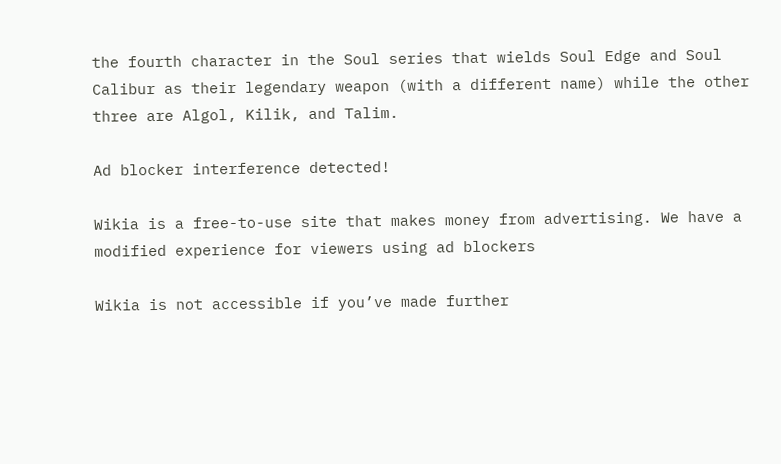the fourth character in the Soul series that wields Soul Edge and Soul Calibur as their legendary weapon (with a different name) while the other three are Algol, Kilik, and Talim.

Ad blocker interference detected!

Wikia is a free-to-use site that makes money from advertising. We have a modified experience for viewers using ad blockers

Wikia is not accessible if you’ve made further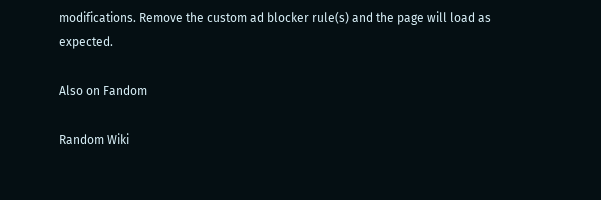modifications. Remove the custom ad blocker rule(s) and the page will load as expected.

Also on Fandom

Random Wiki